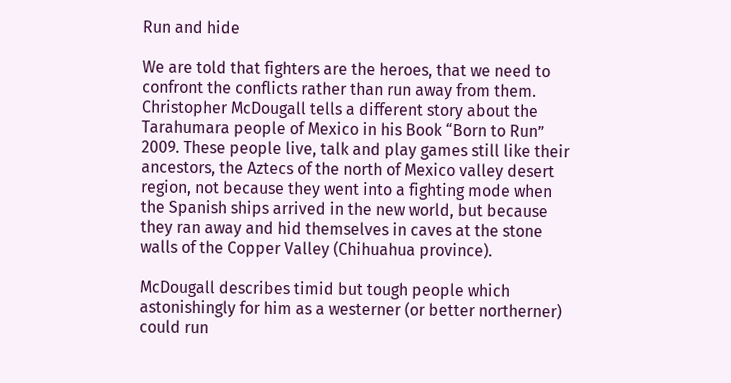Run and hide

We are told that fighters are the heroes, that we need to confront the conflicts rather than run away from them. Christopher McDougall tells a different story about the Tarahumara people of Mexico in his Book “Born to Run” 2009. These people live, talk and play games still like their ancestors, the Aztecs of the north of Mexico valley desert region, not because they went into a fighting mode when the Spanish ships arrived in the new world, but because they ran away and hid themselves in caves at the stone walls of the Copper Valley (Chihuahua province).

McDougall describes timid but tough people which astonishingly for him as a westerner (or better northerner) could run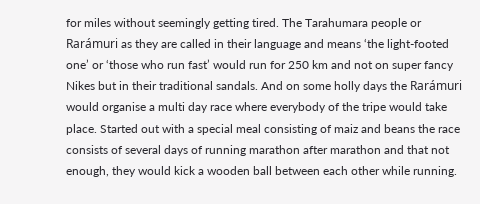for miles without seemingly getting tired. The Tarahumara people or Rarámuri as they are called in their language and means ‘the light-footed one’ or ‘those who run fast’ would run for 250 km and not on super fancy Nikes but in their traditional sandals. And on some holly days the Rarámuri would organise a multi day race where everybody of the tripe would take place. Started out with a special meal consisting of maiz and beans the race consists of several days of running marathon after marathon and that not enough, they would kick a wooden ball between each other while running.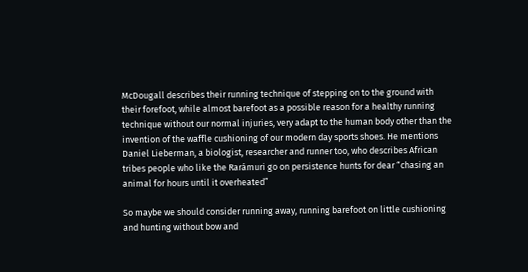McDougall describes their running technique of stepping on to the ground with their forefoot, while almost barefoot as a possible reason for a healthy running technique without our normal injuries, very adapt to the human body other than the invention of the waffle cushioning of our modern day sports shoes. He mentions Daniel Lieberman, a biologist, researcher and runner too, who describes African tribes people who like the Rarámuri go on persistence hunts for dear “chasing an animal for hours until it overheated”

So maybe we should consider running away, running barefoot on little cushioning and hunting without bow and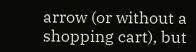arrow (or without a shopping cart), but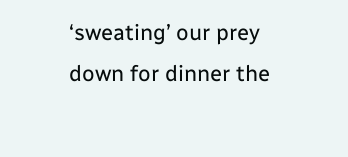‘sweating’ our prey down for dinner the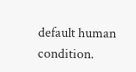default human condition.